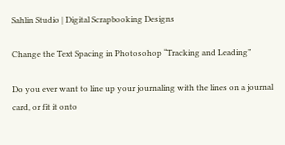Sahlin Studio | Digital Scrapbooking Designs

Change the Text Spacing in Photosohop “Tracking and Leading”

Do you ever want to line up your journaling with the lines on a journal card, or fit it onto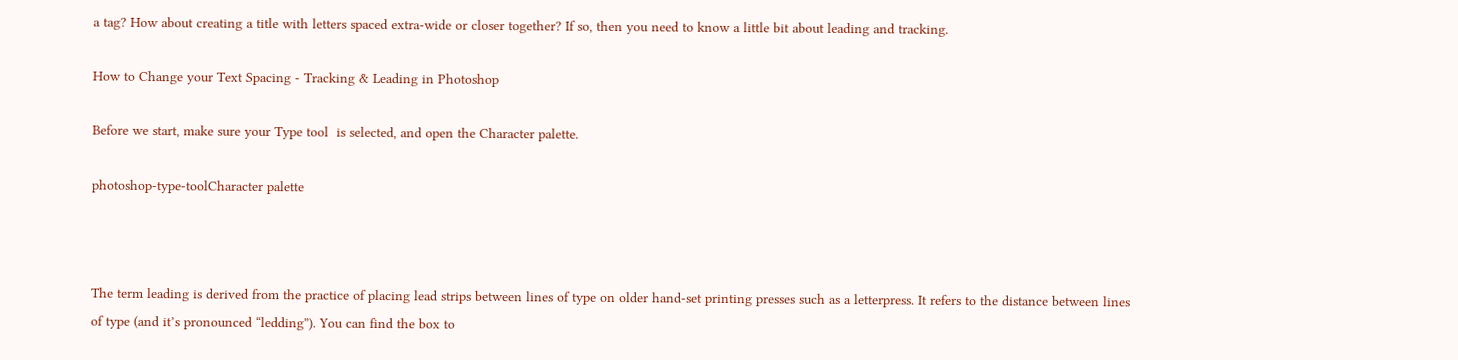a tag? How about creating a title with letters spaced extra-wide or closer together? If so, then you need to know a little bit about leading and tracking.

How to Change your Text Spacing - Tracking & Leading in Photoshop

Before we start, make sure your Type tool  is selected, and open the Character palette.

photoshop-type-toolCharacter palette



The term leading is derived from the practice of placing lead strips between lines of type on older hand-set printing presses such as a letterpress. It refers to the distance between lines of type (and it’s pronounced “ledding”). You can find the box to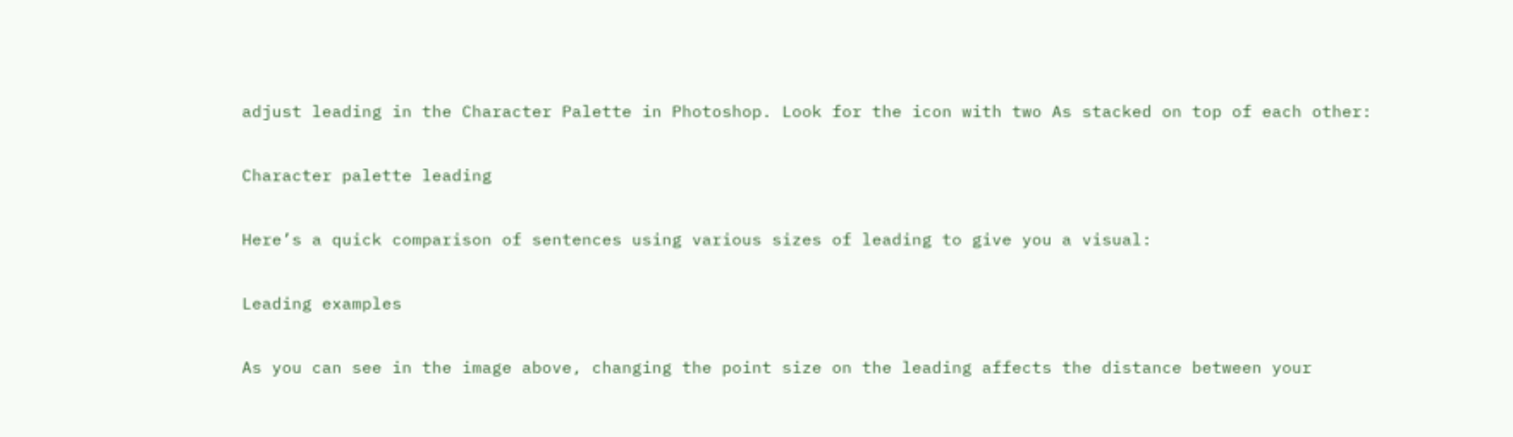adjust leading in the Character Palette in Photoshop. Look for the icon with two As stacked on top of each other:

Character palette leading

Here’s a quick comparison of sentences using various sizes of leading to give you a visual:

Leading examples

As you can see in the image above, changing the point size on the leading affects the distance between your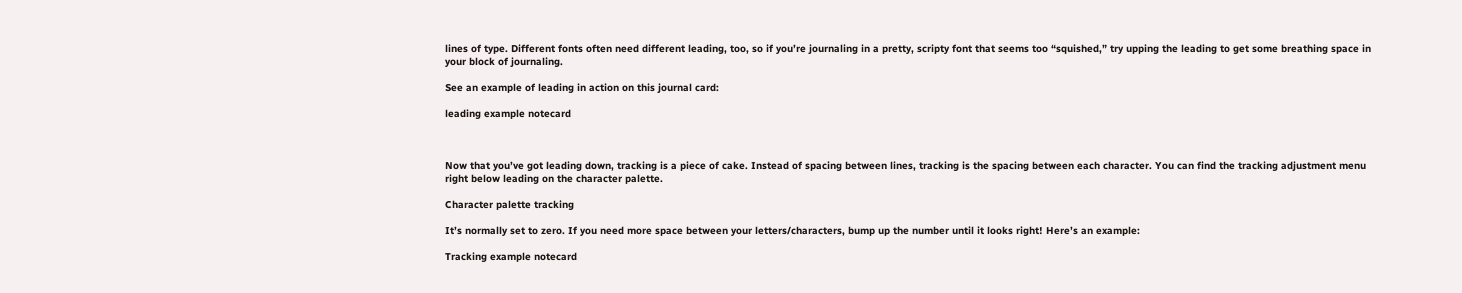lines of type. Different fonts often need different leading, too, so if you’re journaling in a pretty, scripty font that seems too “squished,” try upping the leading to get some breathing space in your block of journaling.

See an example of leading in action on this journal card:

leading example notecard



Now that you’ve got leading down, tracking is a piece of cake. Instead of spacing between lines, tracking is the spacing between each character. You can find the tracking adjustment menu right below leading on the character palette.

Character palette tracking

It’s normally set to zero. If you need more space between your letters/characters, bump up the number until it looks right! Here’s an example:

Tracking example notecard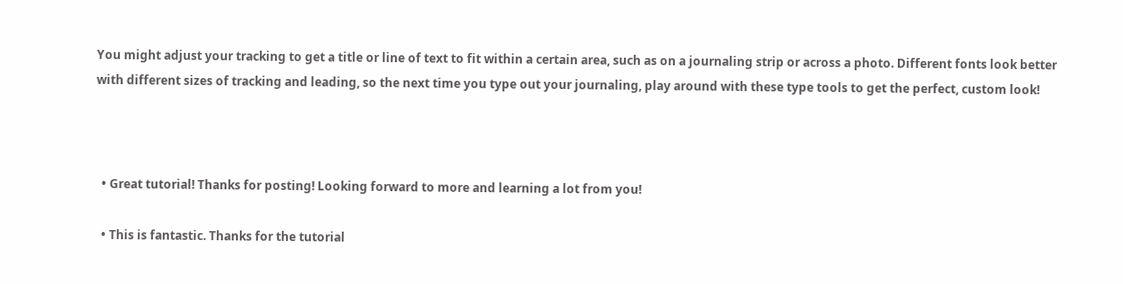You might adjust your tracking to get a title or line of text to fit within a certain area, such as on a journaling strip or across a photo. Different fonts look better with different sizes of tracking and leading, so the next time you type out your journaling, play around with these type tools to get the perfect, custom look!



  • Great tutorial! Thanks for posting! Looking forward to more and learning a lot from you!

  • This is fantastic. Thanks for the tutorial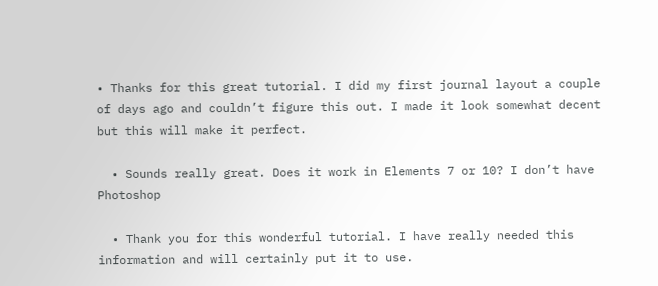• Thanks for this great tutorial. I did my first journal layout a couple of days ago and couldn’t figure this out. I made it look somewhat decent but this will make it perfect.

  • Sounds really great. Does it work in Elements 7 or 10? I don’t have Photoshop

  • Thank you for this wonderful tutorial. I have really needed this information and will certainly put it to use.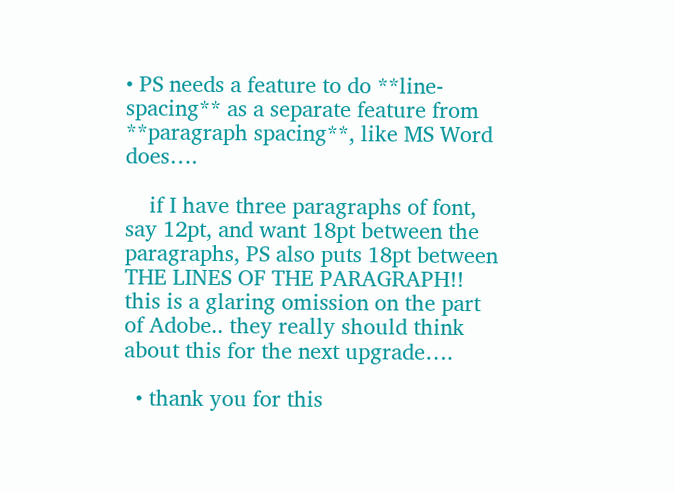• PS needs a feature to do **line-spacing** as a separate feature from **paragraph spacing**, like MS Word does….

    if I have three paragraphs of font, say 12pt, and want 18pt between the paragraphs, PS also puts 18pt between THE LINES OF THE PARAGRAPH!! this is a glaring omission on the part of Adobe.. they really should think about this for the next upgrade….

  • thank you for this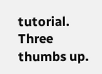tutorial. Three thumbs up.